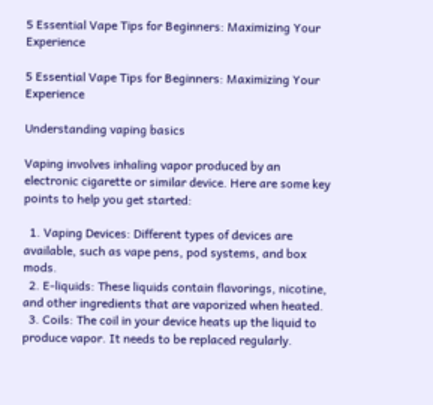5 Essential Vape Tips for Beginners: Maximizing Your Experience

5 Essential Vape Tips for Beginners: Maximizing Your Experience

Understanding vaping basics

Vaping involves inhaling vapor produced by an electronic cigarette or similar device. Here are some key points to help you get started:

  1. Vaping Devices: Different types of devices are available, such as vape pens, pod systems, and box mods.
  2. E-liquids: These liquids contain flavorings, nicotine, and other ingredients that are vaporized when heated.
  3. Coils: The coil in your device heats up the liquid to produce vapor. It needs to be replaced regularly.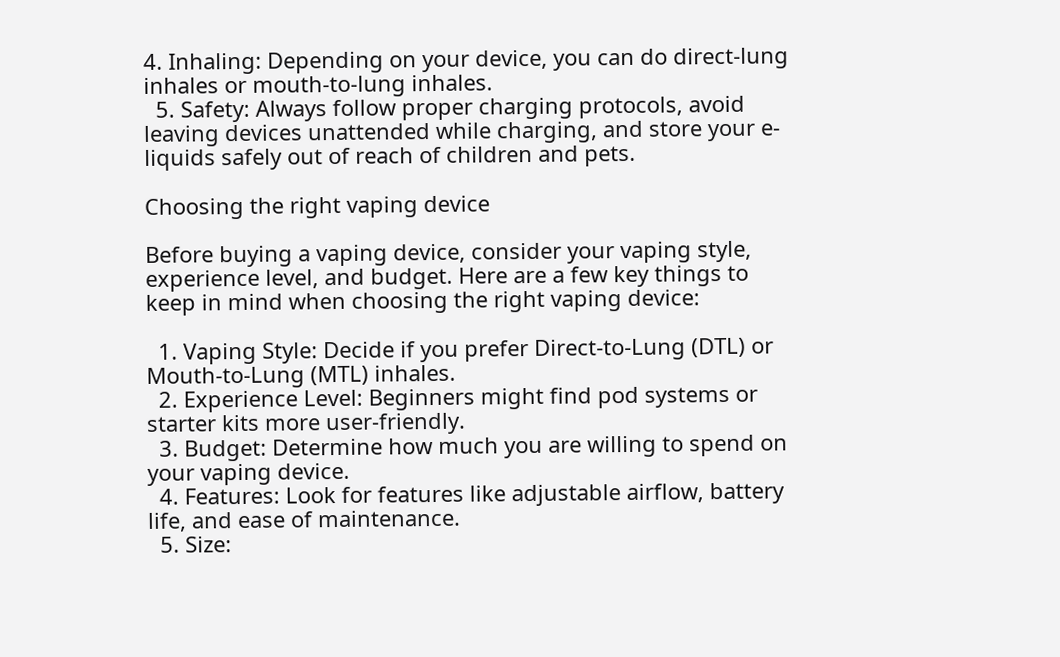4. Inhaling: Depending on your device, you can do direct-lung inhales or mouth-to-lung inhales.
  5. Safety: Always follow proper charging protocols, avoid leaving devices unattended while charging, and store your e-liquids safely out of reach of children and pets.

Choosing the right vaping device

Before buying a vaping device, consider your vaping style, experience level, and budget. Here are a few key things to keep in mind when choosing the right vaping device:

  1. Vaping Style: Decide if you prefer Direct-to-Lung (DTL) or Mouth-to-Lung (MTL) inhales.
  2. Experience Level: Beginners might find pod systems or starter kits more user-friendly.
  3. Budget: Determine how much you are willing to spend on your vaping device.
  4. Features: Look for features like adjustable airflow, battery life, and ease of maintenance.
  5. Size: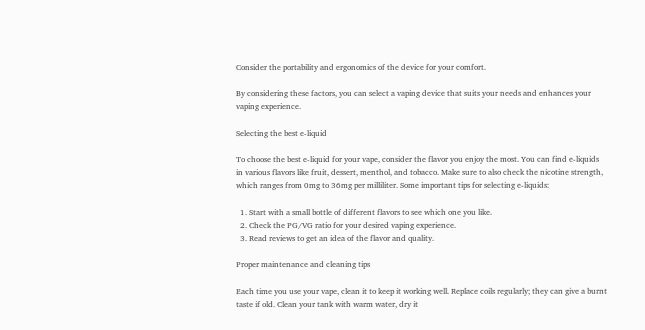Consider the portability and ergonomics of the device for your comfort.

By considering these factors, you can select a vaping device that suits your needs and enhances your vaping experience.

Selecting the best e-liquid

To choose the best e-liquid for your vape, consider the flavor you enjoy the most. You can find e-liquids in various flavors like fruit, dessert, menthol, and tobacco. Make sure to also check the nicotine strength, which ranges from 0mg to 36mg per milliliter. Some important tips for selecting e-liquids:

  1. Start with a small bottle of different flavors to see which one you like.
  2. Check the PG/VG ratio for your desired vaping experience.
  3. Read reviews to get an idea of the flavor and quality.

Proper maintenance and cleaning tips

Each time you use your vape, clean it to keep it working well. Replace coils regularly; they can give a burnt taste if old. Clean your tank with warm water, dry it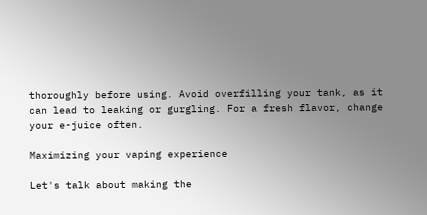thoroughly before using. Avoid overfilling your tank, as it can lead to leaking or gurgling. For a fresh flavor, change your e-juice often.

Maximizing your vaping experience

Let's talk about making the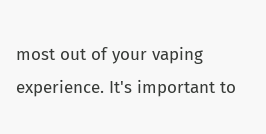most out of your vaping experience. It's important to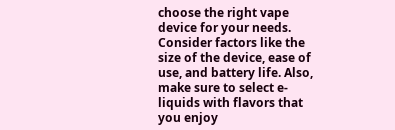choose the right vape device for your needs. Consider factors like the size of the device, ease of use, and battery life. Also, make sure to select e-liquids with flavors that you enjoy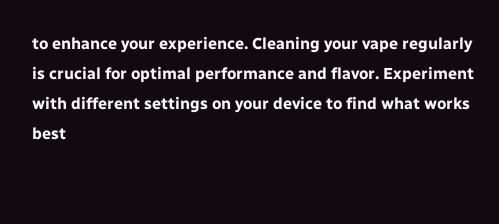to enhance your experience. Cleaning your vape regularly is crucial for optimal performance and flavor. Experiment with different settings on your device to find what works best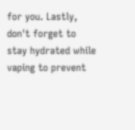for you. Lastly, don't forget to stay hydrated while vaping to prevent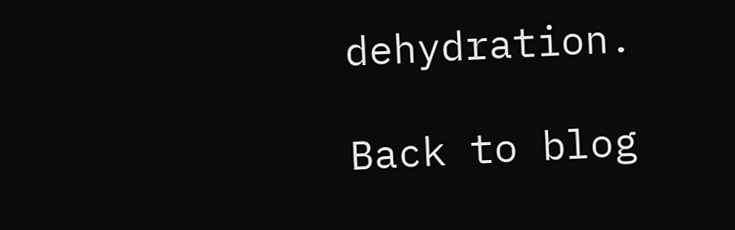dehydration.

Back to blog